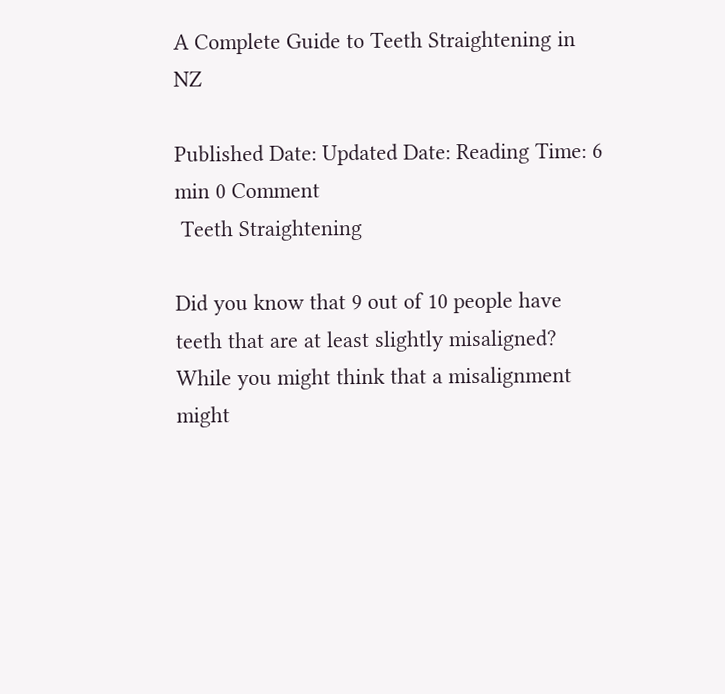A Complete Guide to Teeth Straightening in NZ

Published Date: Updated Date: Reading Time: 6 min 0 Comment
 Teeth Straightening

Did you know that 9 out of 10 people have teeth that are at least slightly misaligned? While you might think that a misalignment might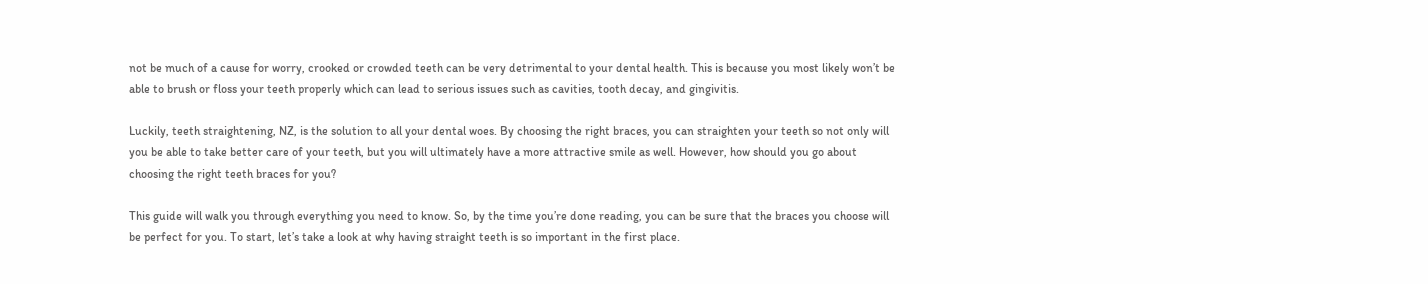not be much of a cause for worry, crooked or crowded teeth can be very detrimental to your dental health. This is because you most likely won’t be able to brush or floss your teeth properly which can lead to serious issues such as cavities, tooth decay, and gingivitis.

Luckily, teeth straightening, NZ, is the solution to all your dental woes. By choosing the right braces, you can straighten your teeth so not only will you be able to take better care of your teeth, but you will ultimately have a more attractive smile as well. However, how should you go about choosing the right teeth braces for you?

This guide will walk you through everything you need to know. So, by the time you’re done reading, you can be sure that the braces you choose will be perfect for you. To start, let’s take a look at why having straight teeth is so important in the first place.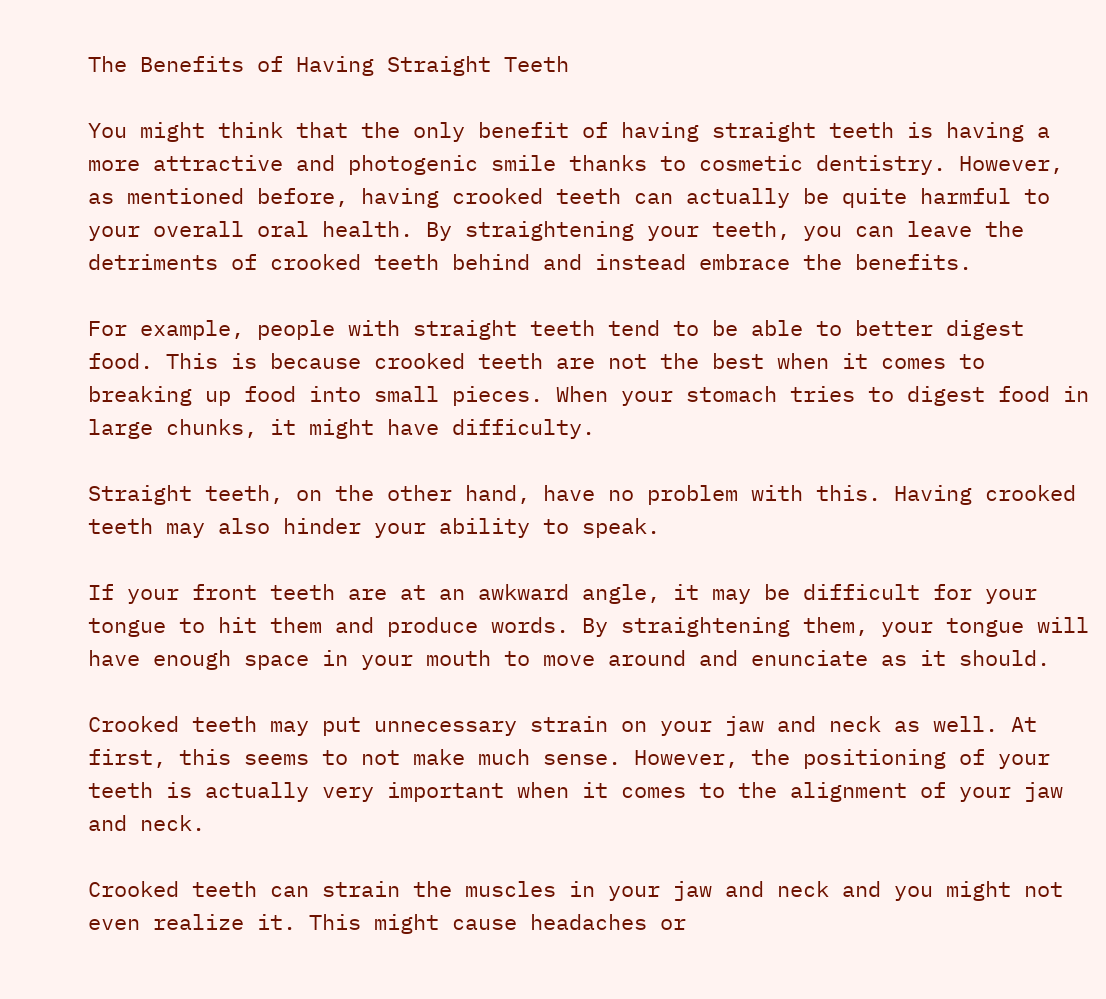The Benefits of Having Straight Teeth

You might think that the only benefit of having straight teeth is having a more attractive and photogenic smile thanks to cosmetic dentistry. However, as mentioned before, having crooked teeth can actually be quite harmful to your overall oral health. By straightening your teeth, you can leave the detriments of crooked teeth behind and instead embrace the benefits.

For example, people with straight teeth tend to be able to better digest food. This is because crooked teeth are not the best when it comes to breaking up food into small pieces. When your stomach tries to digest food in large chunks, it might have difficulty.

Straight teeth, on the other hand, have no problem with this. Having crooked teeth may also hinder your ability to speak.

If your front teeth are at an awkward angle, it may be difficult for your tongue to hit them and produce words. By straightening them, your tongue will have enough space in your mouth to move around and enunciate as it should.

Crooked teeth may put unnecessary strain on your jaw and neck as well. At first, this seems to not make much sense. However, the positioning of your teeth is actually very important when it comes to the alignment of your jaw and neck.

Crooked teeth can strain the muscles in your jaw and neck and you might not even realize it. This might cause headaches or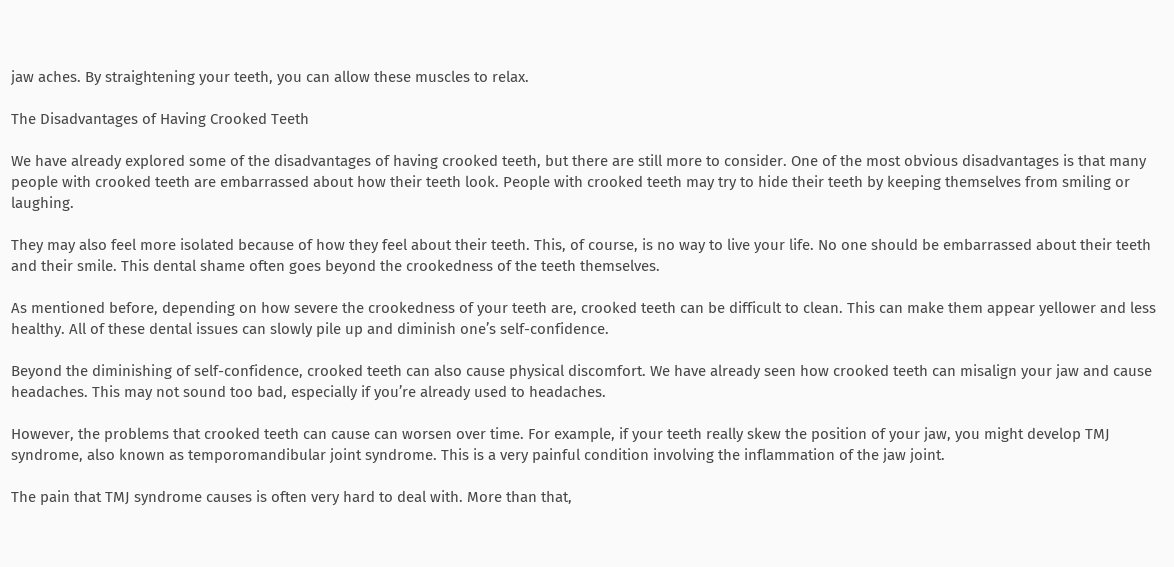jaw aches. By straightening your teeth, you can allow these muscles to relax.

The Disadvantages of Having Crooked Teeth

We have already explored some of the disadvantages of having crooked teeth, but there are still more to consider. One of the most obvious disadvantages is that many people with crooked teeth are embarrassed about how their teeth look. People with crooked teeth may try to hide their teeth by keeping themselves from smiling or laughing.

They may also feel more isolated because of how they feel about their teeth. This, of course, is no way to live your life. No one should be embarrassed about their teeth and their smile. This dental shame often goes beyond the crookedness of the teeth themselves.

As mentioned before, depending on how severe the crookedness of your teeth are, crooked teeth can be difficult to clean. This can make them appear yellower and less healthy. All of these dental issues can slowly pile up and diminish one’s self-confidence.

Beyond the diminishing of self-confidence, crooked teeth can also cause physical discomfort. We have already seen how crooked teeth can misalign your jaw and cause headaches. This may not sound too bad, especially if you’re already used to headaches.

However, the problems that crooked teeth can cause can worsen over time. For example, if your teeth really skew the position of your jaw, you might develop TMJ syndrome, also known as temporomandibular joint syndrome. This is a very painful condition involving the inflammation of the jaw joint.

The pain that TMJ syndrome causes is often very hard to deal with. More than that,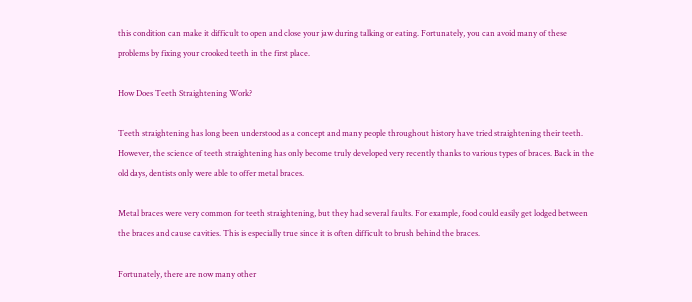this condition can make it difficult to open and close your jaw during talking or eating. Fortunately, you can avoid many of these problems by fixing your crooked teeth in the first place.

How Does Teeth Straightening Work?

Teeth straightening has long been understood as a concept and many people throughout history have tried straightening their teeth. However, the science of teeth straightening has only become truly developed very recently thanks to various types of braces. Back in the old days, dentists only were able to offer metal braces.

Metal braces were very common for teeth straightening, but they had several faults. For example, food could easily get lodged between the braces and cause cavities. This is especially true since it is often difficult to brush behind the braces.

Fortunately, there are now many other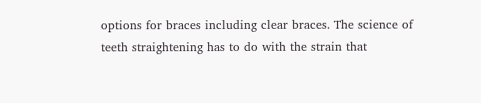options for braces including clear braces. The science of teeth straightening has to do with the strain that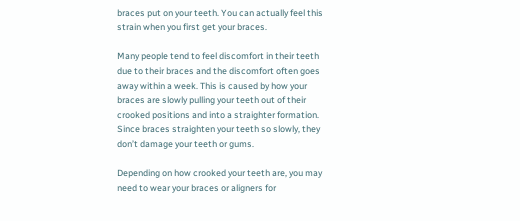braces put on your teeth. You can actually feel this strain when you first get your braces.

Many people tend to feel discomfort in their teeth due to their braces and the discomfort often goes away within a week. This is caused by how your braces are slowly pulling your teeth out of their crooked positions and into a straighter formation. Since braces straighten your teeth so slowly, they don’t damage your teeth or gums.

Depending on how crooked your teeth are, you may need to wear your braces or aligners for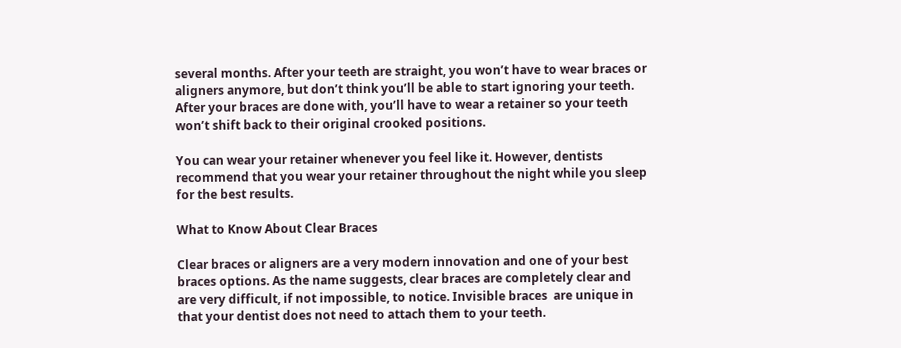several months. After your teeth are straight, you won’t have to wear braces or aligners anymore, but don’t think you’ll be able to start ignoring your teeth. After your braces are done with, you’ll have to wear a retainer so your teeth won’t shift back to their original crooked positions.

You can wear your retainer whenever you feel like it. However, dentists recommend that you wear your retainer throughout the night while you sleep for the best results.

What to Know About Clear Braces

Clear braces or aligners are a very modern innovation and one of your best braces options. As the name suggests, clear braces are completely clear and are very difficult, if not impossible, to notice. Invisible braces  are unique in that your dentist does not need to attach them to your teeth.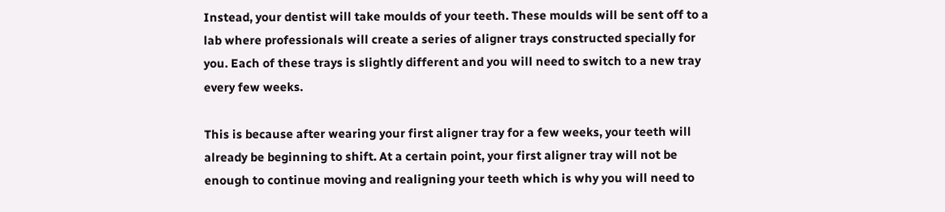Instead, your dentist will take moulds of your teeth. These moulds will be sent off to a lab where professionals will create a series of aligner trays constructed specially for you. Each of these trays is slightly different and you will need to switch to a new tray every few weeks.

This is because after wearing your first aligner tray for a few weeks, your teeth will already be beginning to shift. At a certain point, your first aligner tray will not be enough to continue moving and realigning your teeth which is why you will need to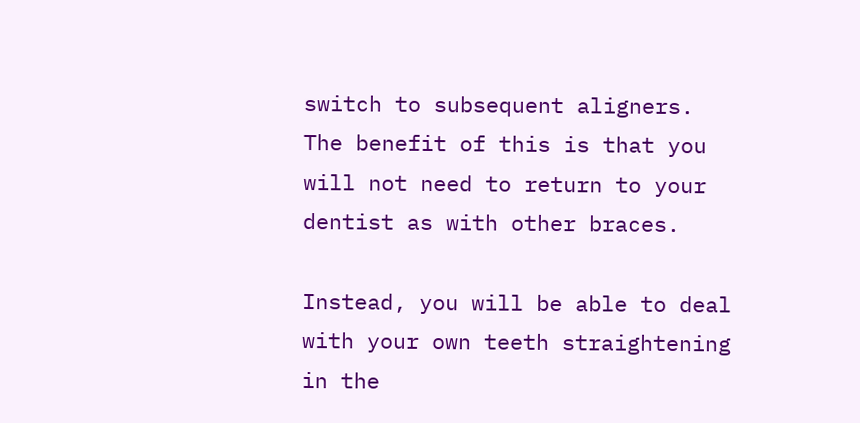switch to subsequent aligners. The benefit of this is that you will not need to return to your dentist as with other braces.

Instead, you will be able to deal with your own teeth straightening in the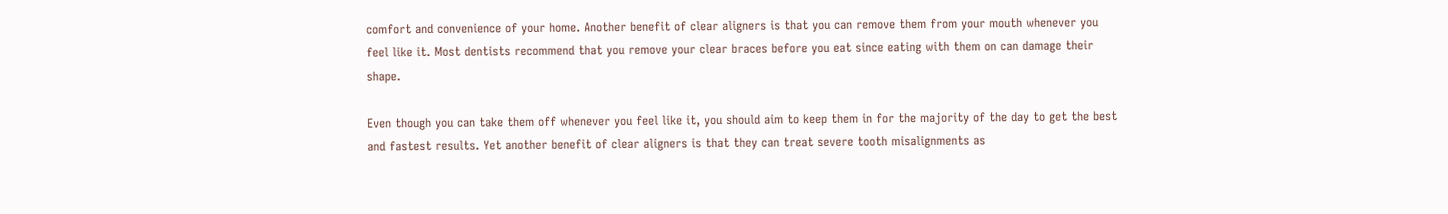comfort and convenience of your home. Another benefit of clear aligners is that you can remove them from your mouth whenever you feel like it. Most dentists recommend that you remove your clear braces before you eat since eating with them on can damage their shape.

Even though you can take them off whenever you feel like it, you should aim to keep them in for the majority of the day to get the best and fastest results. Yet another benefit of clear aligners is that they can treat severe tooth misalignments as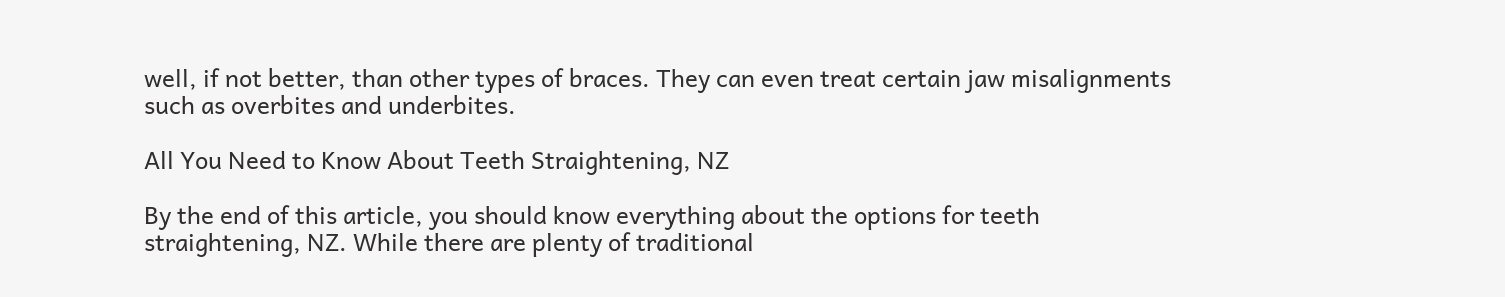well, if not better, than other types of braces. They can even treat certain jaw misalignments such as overbites and underbites.

All You Need to Know About Teeth Straightening, NZ

By the end of this article, you should know everything about the options for teeth straightening, NZ. While there are plenty of traditional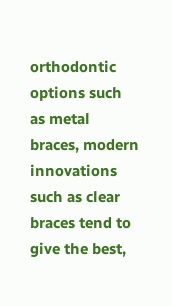orthodontic options such as metal braces, modern innovations such as clear braces tend to give the best,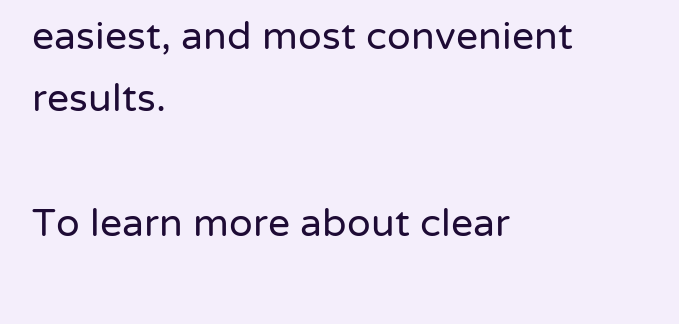easiest, and most convenient results.

To learn more about clear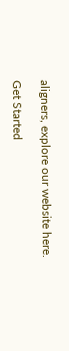aligners, explore our website here.

Get Started